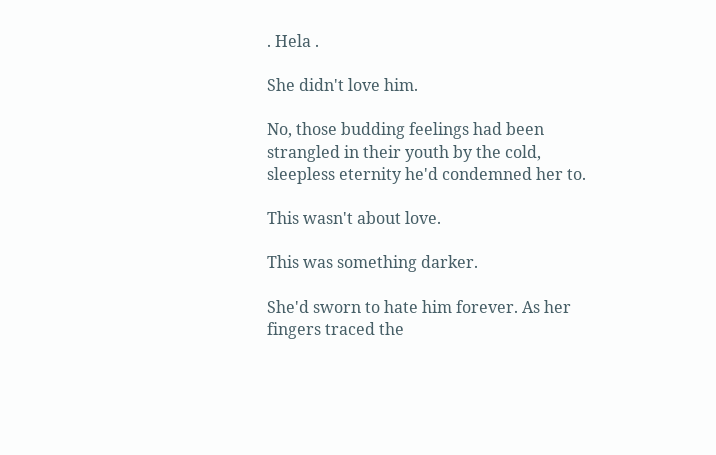. Hela .

She didn't love him.

No, those budding feelings had been strangled in their youth by the cold, sleepless eternity he'd condemned her to.

This wasn't about love.

This was something darker.

She'd sworn to hate him forever. As her fingers traced the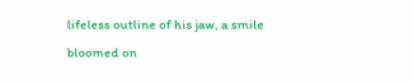lifeless outline of his jaw, a smile bloomed on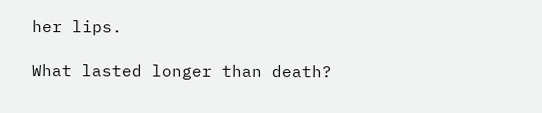her lips.

What lasted longer than death?